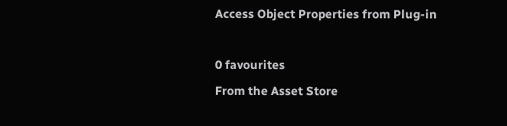Access Object Properties from Plug-in

0 favourites
From the Asset Store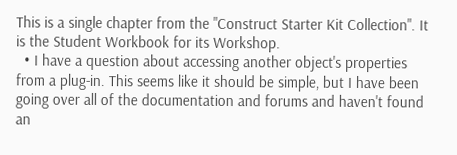This is a single chapter from the "Construct Starter Kit Collection". It is the Student Workbook for its Workshop.
  • I have a question about accessing another object's properties from a plug-in. This seems like it should be simple, but I have been going over all of the documentation and forums and haven't found an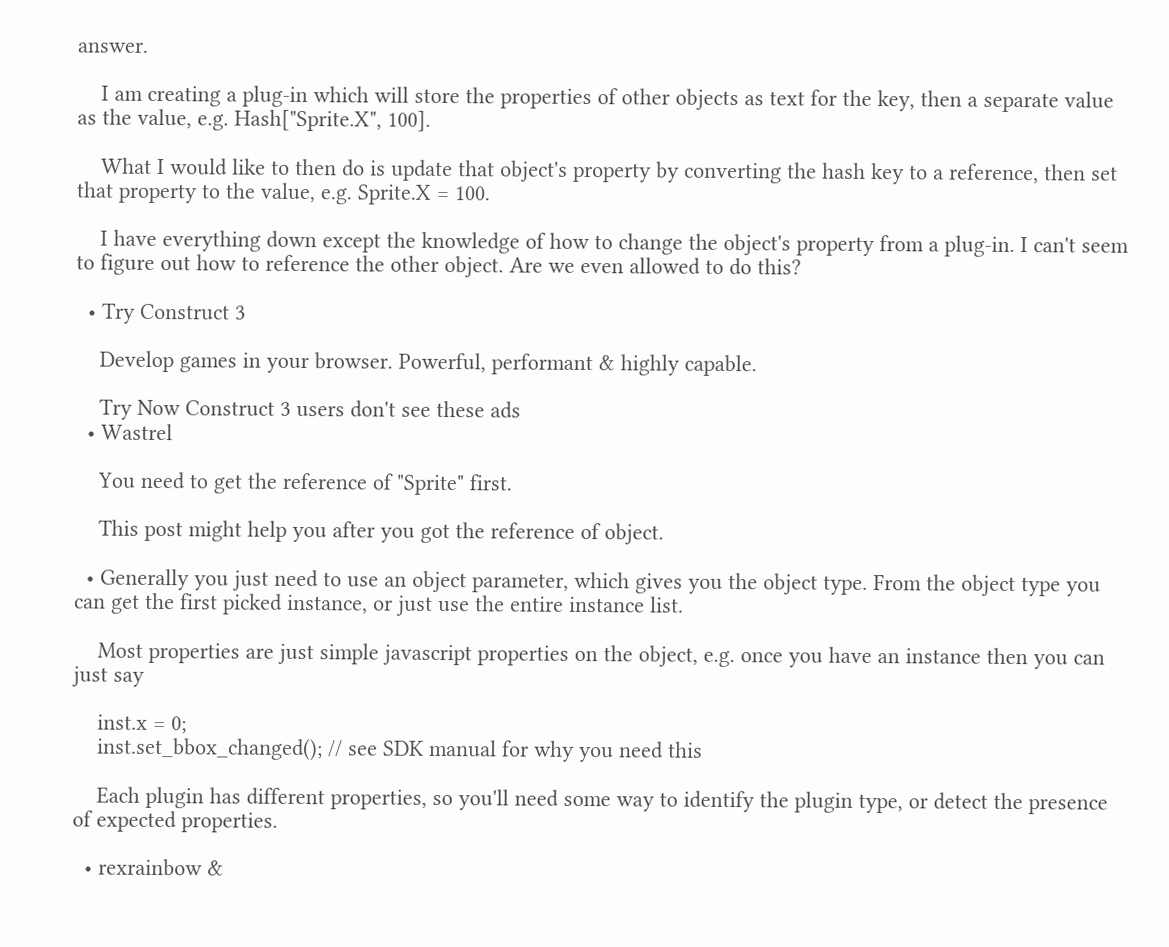answer.

    I am creating a plug-in which will store the properties of other objects as text for the key, then a separate value as the value, e.g. Hash["Sprite.X", 100].

    What I would like to then do is update that object's property by converting the hash key to a reference, then set that property to the value, e.g. Sprite.X = 100.

    I have everything down except the knowledge of how to change the object's property from a plug-in. I can't seem to figure out how to reference the other object. Are we even allowed to do this?

  • Try Construct 3

    Develop games in your browser. Powerful, performant & highly capable.

    Try Now Construct 3 users don't see these ads
  • Wastrel

    You need to get the reference of "Sprite" first.

    This post might help you after you got the reference of object.

  • Generally you just need to use an object parameter, which gives you the object type. From the object type you can get the first picked instance, or just use the entire instance list.

    Most properties are just simple javascript properties on the object, e.g. once you have an instance then you can just say

    inst.x = 0;
    inst.set_bbox_changed(); // see SDK manual for why you need this

    Each plugin has different properties, so you'll need some way to identify the plugin type, or detect the presence of expected properties.

  • rexrainbow &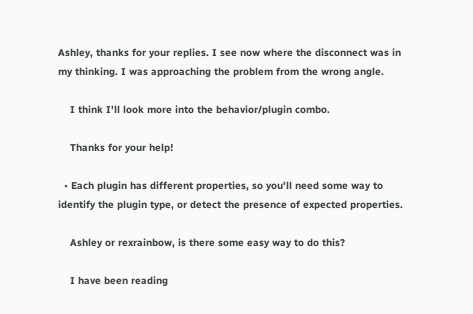Ashley, thanks for your replies. I see now where the disconnect was in my thinking. I was approaching the problem from the wrong angle.

    I think I'll look more into the behavior/plugin combo.

    Thanks for your help!

  • Each plugin has different properties, so you'll need some way to identify the plugin type, or detect the presence of expected properties.

    Ashley or rexrainbow, is there some easy way to do this?

    I have been reading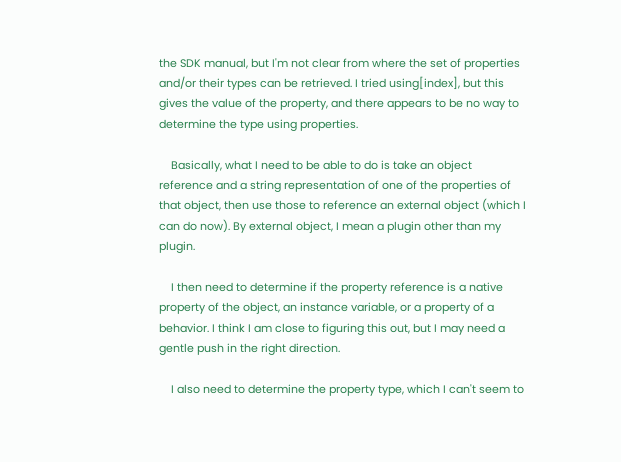the SDK manual, but I'm not clear from where the set of properties and/or their types can be retrieved. I tried using[index], but this gives the value of the property, and there appears to be no way to determine the type using properties.

    Basically, what I need to be able to do is take an object reference and a string representation of one of the properties of that object, then use those to reference an external object (which I can do now). By external object, I mean a plugin other than my plugin.

    I then need to determine if the property reference is a native property of the object, an instance variable, or a property of a behavior. I think I am close to figuring this out, but I may need a gentle push in the right direction.

    I also need to determine the property type, which I can't seem to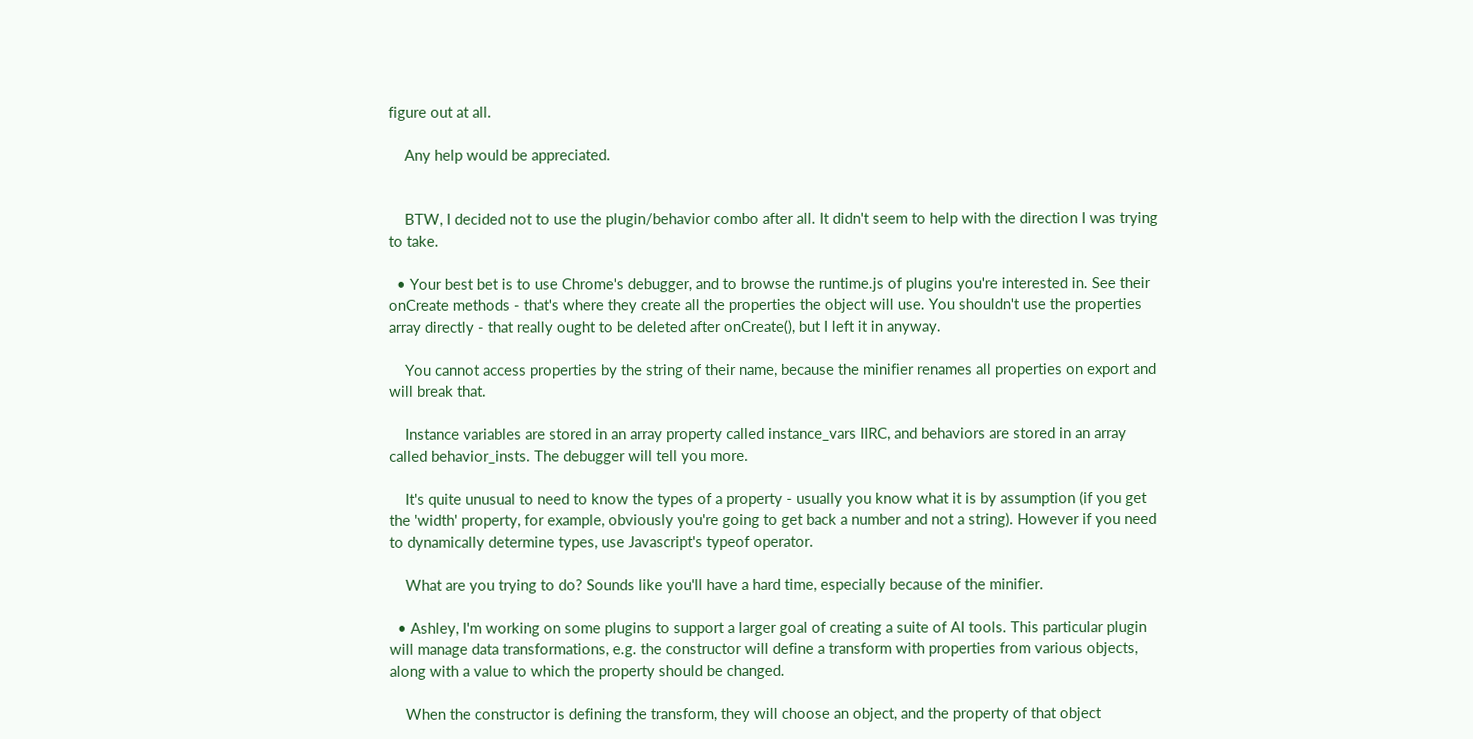figure out at all.

    Any help would be appreciated.


    BTW, I decided not to use the plugin/behavior combo after all. It didn't seem to help with the direction I was trying to take.

  • Your best bet is to use Chrome's debugger, and to browse the runtime.js of plugins you're interested in. See their onCreate methods - that's where they create all the properties the object will use. You shouldn't use the properties array directly - that really ought to be deleted after onCreate(), but I left it in anyway.

    You cannot access properties by the string of their name, because the minifier renames all properties on export and will break that.

    Instance variables are stored in an array property called instance_vars IIRC, and behaviors are stored in an array called behavior_insts. The debugger will tell you more.

    It's quite unusual to need to know the types of a property - usually you know what it is by assumption (if you get the 'width' property, for example, obviously you're going to get back a number and not a string). However if you need to dynamically determine types, use Javascript's typeof operator.

    What are you trying to do? Sounds like you'll have a hard time, especially because of the minifier.

  • Ashley, I'm working on some plugins to support a larger goal of creating a suite of AI tools. This particular plugin will manage data transformations, e.g. the constructor will define a transform with properties from various objects, along with a value to which the property should be changed.

    When the constructor is defining the transform, they will choose an object, and the property of that object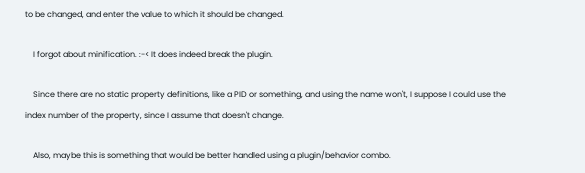to be changed, and enter the value to which it should be changed.

    I forgot about minification. :-< It does indeed break the plugin.

    Since there are no static property definitions, like a PID or something, and using the name won't, I suppose I could use the index number of the property, since I assume that doesn't change.

    Also, maybe this is something that would be better handled using a plugin/behavior combo.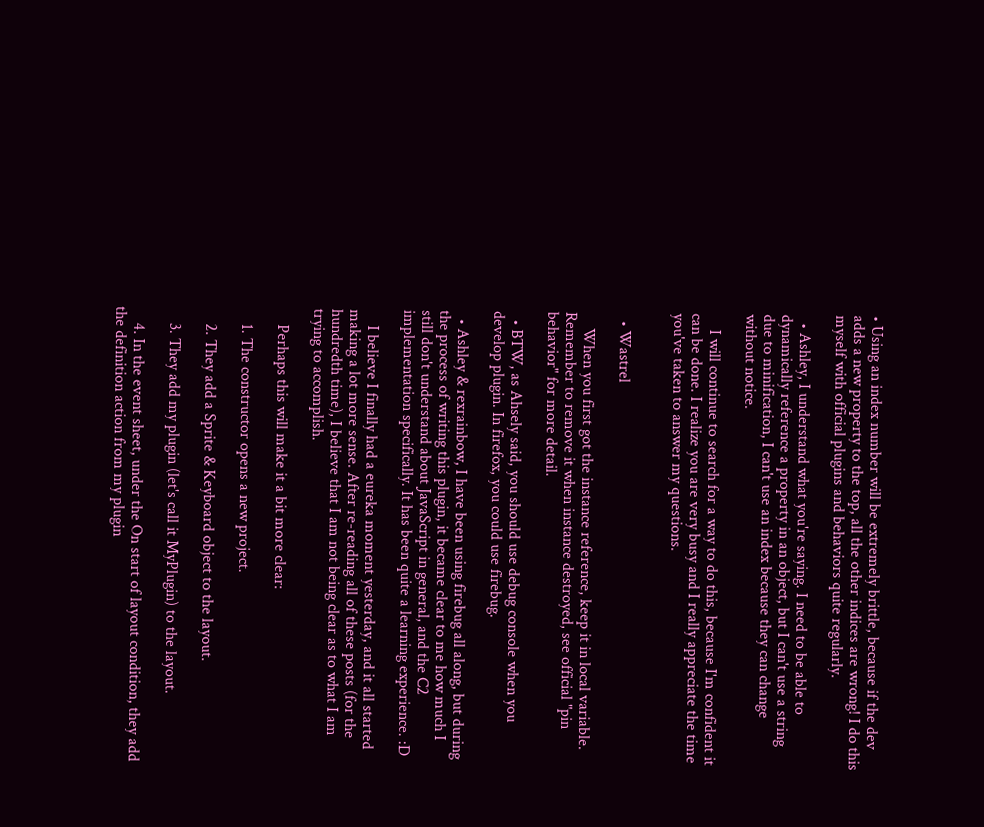• Using an index number will be extremely brittle, because if the dev adds a new property to the top, all the other indices are wrong! I do this myself with official plugins and behaviors quite regularly.

  • Ashley, I understand what you're saying. I need to be able to dynamically reference a property in an object, but I can't use a string due to minification, I can't use an index because they can change without notice.

    I will continue to search for a way to do this, because I'm confident it can be done. I realize you are very busy and I really appreciate the time you've taken to answer my questions.


  • Wastrel

    When you first got the instance reference, keep it in local variable. Remember to remove it when instance destroyed, see official "pin behavior" for more detail.

  • BTW, as Ahsely said, you should use debug console when you develop plugin. In firefox, you could use firebug.

  • Ashley & rexrainbow, I have been using firebug all along, but during the process of writing this plugin, it became clear to me how much I still don't understand about JavaScript in general, and the C2 implementation specifically. It has been quite a learning experience. :D

    I believe I finally had a eureka moment yesterday, and it all started making a lot more sense. After re-reading all of these posts (for the hundredth time), I believe that I am not being clear as to what I am trying to accomplish.

    Perhaps this will make it a bit more clear:

    1. The constructor opens a new project.

    2. They add a Sprite & Keyboard object to the layout.

    3. They add my plugin (let's call it MyPlugin) to the layout.

    4. In the event sheet, under the On start of layout condition, they add the definition action from my plugin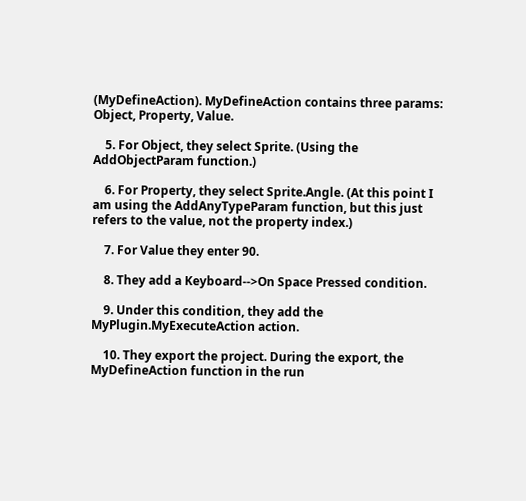(MyDefineAction). MyDefineAction contains three params: Object, Property, Value.

    5. For Object, they select Sprite. (Using the AddObjectParam function.)

    6. For Property, they select Sprite.Angle. (At this point I am using the AddAnyTypeParam function, but this just refers to the value, not the property index.)

    7. For Value they enter 90.

    8. They add a Keyboard-->On Space Pressed condition.

    9. Under this condition, they add the MyPlugin.MyExecuteAction action.

    10. They export the project. During the export, the MyDefineAction function in the run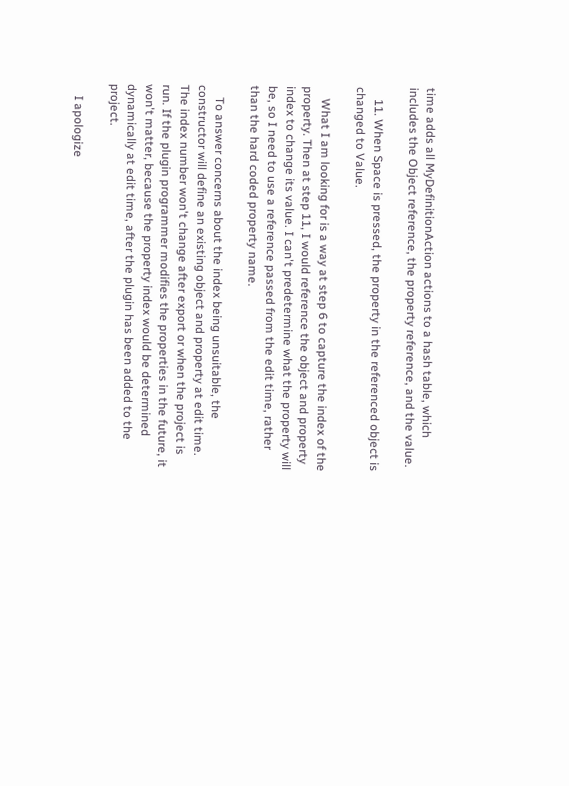time adds all MyDefinitionAction actions to a hash table, which includes the Object reference, the property reference, and the value.

    11. When Space is pressed, the property in the referenced object is changed to Value.

    What I am looking for is a way at step 6 to capture the index of the property. Then at step 11, I would reference the object and property index to change its value. I can't predetermine what the property will be, so I need to use a reference passed from the edit time, rather than the hard coded property name.

    To answer concerns about the index being unsuitable, the constructor will define an existing object and property at edit time. The index number won't change after export or when the project is run. If the plugin programmer modifies the properties in the future, it won't matter, because the property index would be determined dynamically at edit time, after the plugin has been added to the project.

    I apologize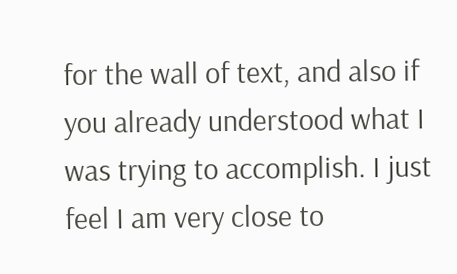for the wall of text, and also if you already understood what I was trying to accomplish. I just feel I am very close to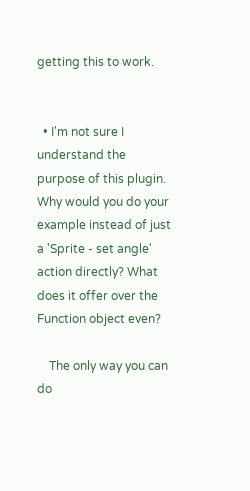getting this to work.


  • I'm not sure I understand the purpose of this plugin. Why would you do your example instead of just a 'Sprite - set angle' action directly? What does it offer over the Function object even?

    The only way you can do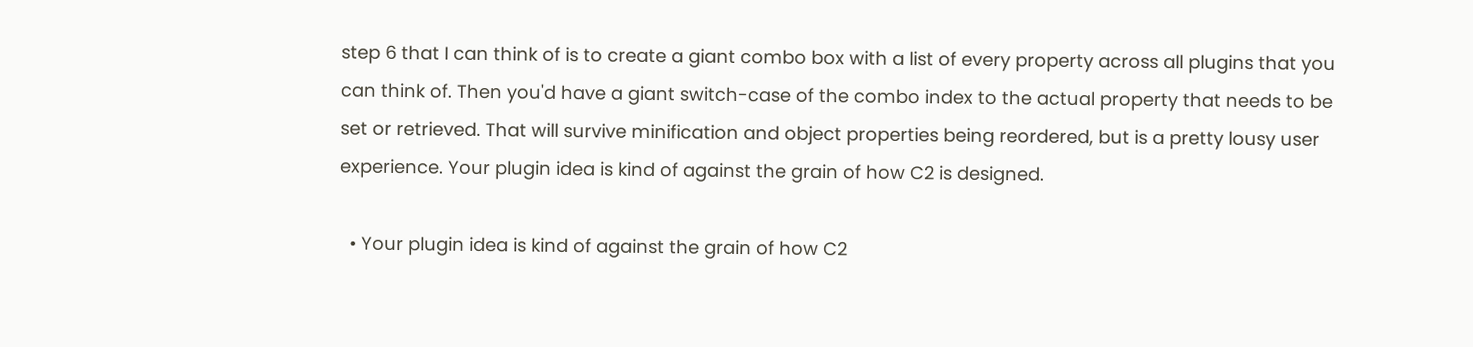step 6 that I can think of is to create a giant combo box with a list of every property across all plugins that you can think of. Then you'd have a giant switch-case of the combo index to the actual property that needs to be set or retrieved. That will survive minification and object properties being reordered, but is a pretty lousy user experience. Your plugin idea is kind of against the grain of how C2 is designed.

  • Your plugin idea is kind of against the grain of how C2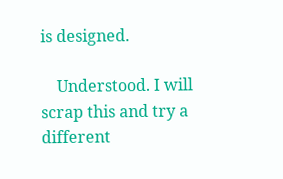is designed.

    Understood. I will scrap this and try a different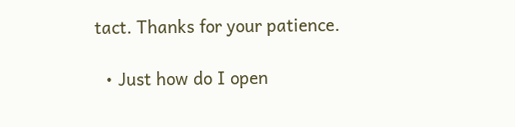tact. Thanks for your patience.

  • Just how do I open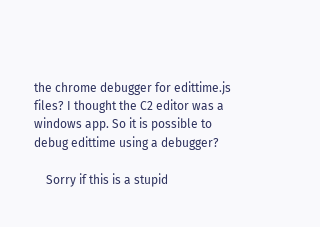the chrome debugger for edittime.js files? I thought the C2 editor was a windows app. So it is possible to debug edittime using a debugger?

    Sorry if this is a stupid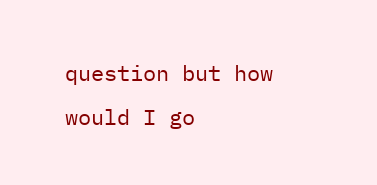question but how would I go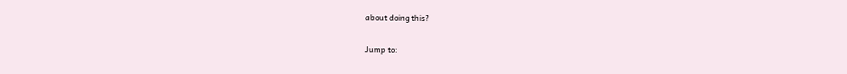about doing this?

Jump to: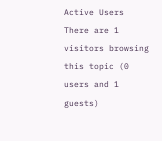Active Users
There are 1 visitors browsing this topic (0 users and 1 guests)